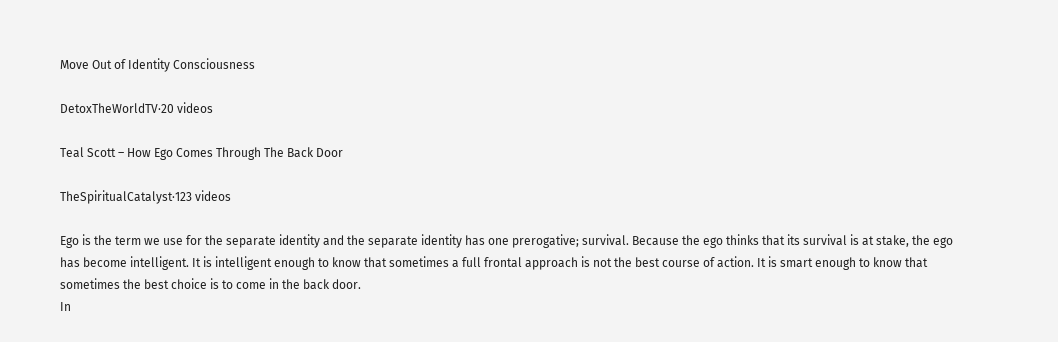Move Out of Identity Consciousness

DetoxTheWorldTV·20 videos

Teal Scott – How Ego Comes Through The Back Door

TheSpiritualCatalyst·123 videos

Ego is the term we use for the separate identity and the separate identity has one prerogative; survival. Because the ego thinks that its survival is at stake, the ego has become intelligent. It is intelligent enough to know that sometimes a full frontal approach is not the best course of action. It is smart enough to know that sometimes the best choice is to come in the back door.
In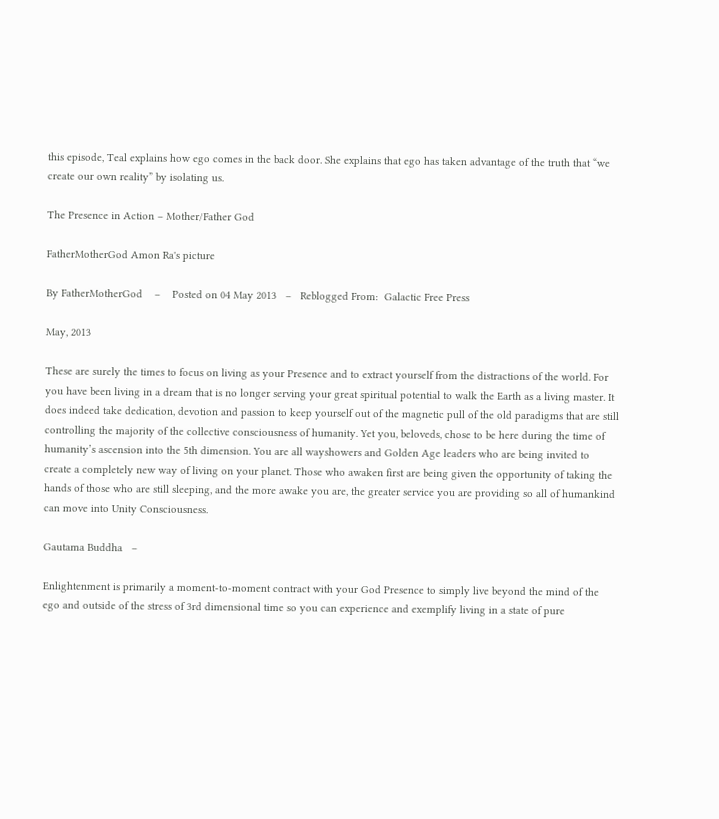this episode, Teal explains how ego comes in the back door. She explains that ego has taken advantage of the truth that “we create our own reality” by isolating us.

The Presence in Action – Mother/Father God

FatherMotherGod Amon Ra's picture

By FatherMotherGod    –    Posted on 04 May 2013   –   Reblogged From:  Galactic Free Press

May, 2013

These are surely the times to focus on living as your Presence and to extract yourself from the distractions of the world. For you have been living in a dream that is no longer serving your great spiritual potential to walk the Earth as a living master. It does indeed take dedication, devotion and passion to keep yourself out of the magnetic pull of the old paradigms that are still controlling the majority of the collective consciousness of humanity. Yet you, beloveds, chose to be here during the time of humanity’s ascension into the 5th dimension. You are all wayshowers and Golden Age leaders who are being invited to create a completely new way of living on your planet. Those who awaken first are being given the opportunity of taking the hands of those who are still sleeping, and the more awake you are, the greater service you are providing so all of humankind can move into Unity Consciousness.

Gautama Buddha   –

Enlightenment is primarily a moment-to-moment contract with your God Presence to simply live beyond the mind of the ego and outside of the stress of 3rd dimensional time so you can experience and exemplify living in a state of pure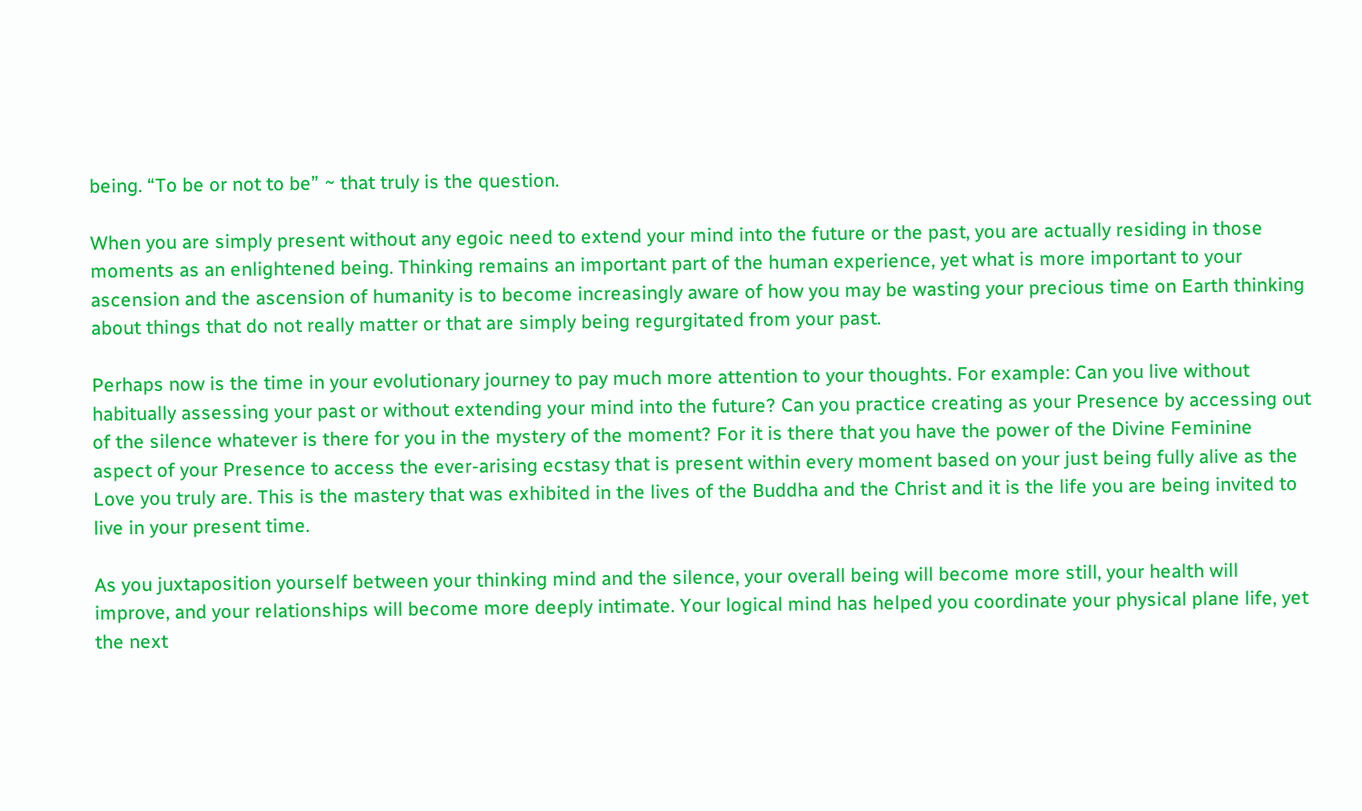being. “To be or not to be” ~ that truly is the question.

When you are simply present without any egoic need to extend your mind into the future or the past, you are actually residing in those moments as an enlightened being. Thinking remains an important part of the human experience, yet what is more important to your ascension and the ascension of humanity is to become increasingly aware of how you may be wasting your precious time on Earth thinking about things that do not really matter or that are simply being regurgitated from your past.

Perhaps now is the time in your evolutionary journey to pay much more attention to your thoughts. For example: Can you live without habitually assessing your past or without extending your mind into the future? Can you practice creating as your Presence by accessing out of the silence whatever is there for you in the mystery of the moment? For it is there that you have the power of the Divine Feminine aspect of your Presence to access the ever-arising ecstasy that is present within every moment based on your just being fully alive as the Love you truly are. This is the mastery that was exhibited in the lives of the Buddha and the Christ and it is the life you are being invited to live in your present time.

As you juxtaposition yourself between your thinking mind and the silence, your overall being will become more still, your health will improve, and your relationships will become more deeply intimate. Your logical mind has helped you coordinate your physical plane life, yet the next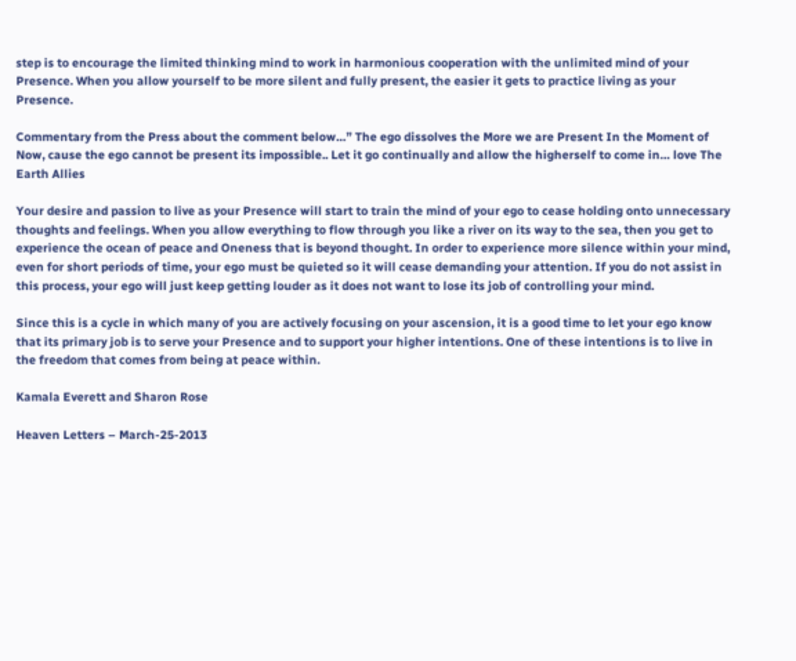step is to encourage the limited thinking mind to work in harmonious cooperation with the unlimited mind of your Presence. When you allow yourself to be more silent and fully present, the easier it gets to practice living as your Presence.

Commentary from the Press about the comment below…” The ego dissolves the More we are Present In the Moment of Now, cause the ego cannot be present its impossible.. Let it go continually and allow the higherself to come in… love The Earth Allies

Your desire and passion to live as your Presence will start to train the mind of your ego to cease holding onto unnecessary thoughts and feelings. When you allow everything to flow through you like a river on its way to the sea, then you get to experience the ocean of peace and Oneness that is beyond thought. In order to experience more silence within your mind, even for short periods of time, your ego must be quieted so it will cease demanding your attention. If you do not assist in this process, your ego will just keep getting louder as it does not want to lose its job of controlling your mind.

Since this is a cycle in which many of you are actively focusing on your ascension, it is a good time to let your ego know that its primary job is to serve your Presence and to support your higher intentions. One of these intentions is to live in the freedom that comes from being at peace within.

Kamala Everett and Sharon Rose

Heaven Letters – March-25-2013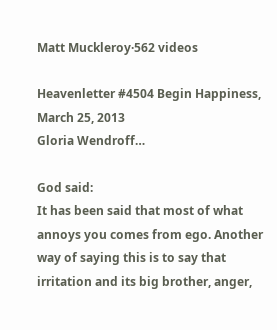Matt Muckleroy·562 videos

Heavenletter #4504 Begin Happiness, March 25, 2013
Gloria Wendroff…

God said:
It has been said that most of what annoys you comes from ego. Another way of saying this is to say that irritation and its big brother, anger,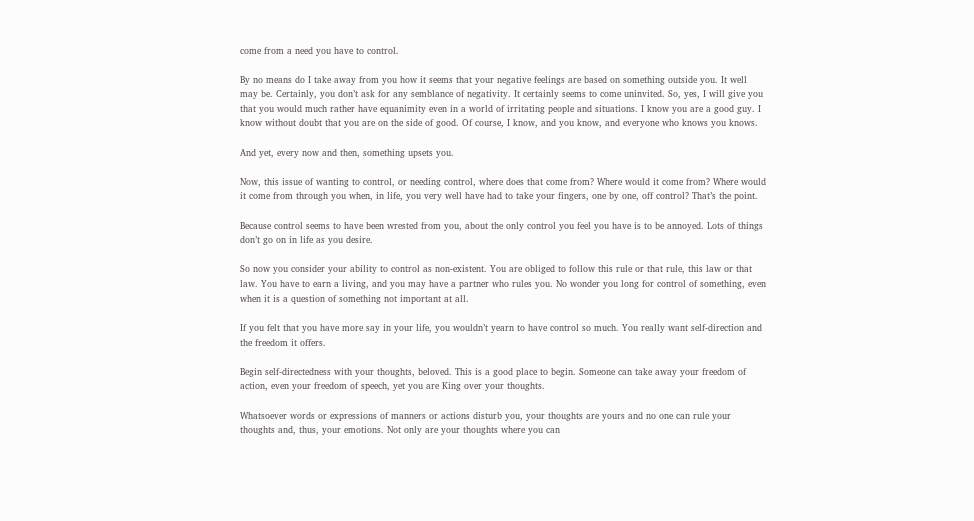come from a need you have to control.

By no means do I take away from you how it seems that your negative feelings are based on something outside you. It well may be. Certainly, you don’t ask for any semblance of negativity. It certainly seems to come uninvited. So, yes, I will give you that you would much rather have equanimity even in a world of irritating people and situations. I know you are a good guy. I know without doubt that you are on the side of good. Of course, I know, and you know, and everyone who knows you knows.

And yet, every now and then, something upsets you.

Now, this issue of wanting to control, or needing control, where does that come from? Where would it come from? Where would it come from through you when, in life, you very well have had to take your fingers, one by one, off control? That’s the point.

Because control seems to have been wrested from you, about the only control you feel you have is to be annoyed. Lots of things don’t go on in life as you desire.

So now you consider your ability to control as non-existent. You are obliged to follow this rule or that rule, this law or that law. You have to earn a living, and you may have a partner who rules you. No wonder you long for control of something, even when it is a question of something not important at all.

If you felt that you have more say in your life, you wouldn’t yearn to have control so much. You really want self-direction and the freedom it offers.

Begin self-directedness with your thoughts, beloved. This is a good place to begin. Someone can take away your freedom of action, even your freedom of speech, yet you are King over your thoughts.

Whatsoever words or expressions of manners or actions disturb you, your thoughts are yours and no one can rule your thoughts and, thus, your emotions. Not only are your thoughts where you can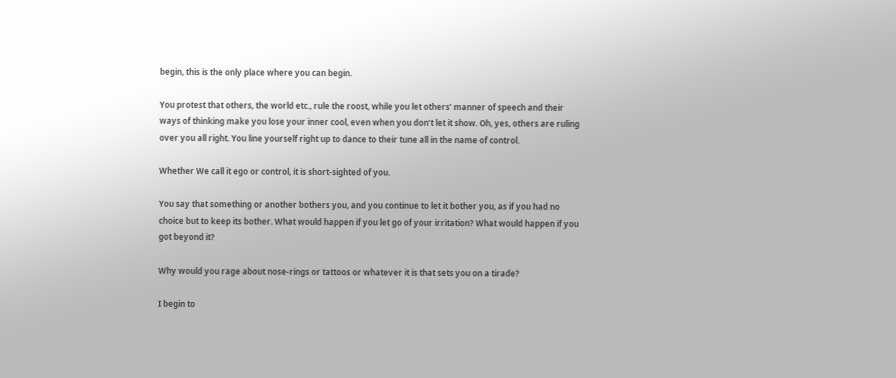begin, this is the only place where you can begin.

You protest that others, the world etc., rule the roost, while you let others’ manner of speech and their ways of thinking make you lose your inner cool, even when you don’t let it show. Oh, yes, others are ruling over you all right. You line yourself right up to dance to their tune all in the name of control.

Whether We call it ego or control, it is short-sighted of you.

You say that something or another bothers you, and you continue to let it bother you, as if you had no choice but to keep its bother. What would happen if you let go of your irritation? What would happen if you got beyond it?

Why would you rage about nose-rings or tattoos or whatever it is that sets you on a tirade?

I begin to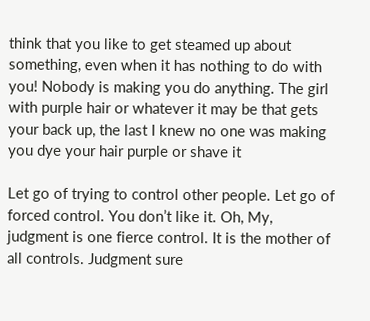think that you like to get steamed up about something, even when it has nothing to do with you! Nobody is making you do anything. The girl with purple hair or whatever it may be that gets your back up, the last I knew no one was making you dye your hair purple or shave it

Let go of trying to control other people. Let go of forced control. You don’t like it. Oh, My, judgment is one fierce control. It is the mother of all controls. Judgment sure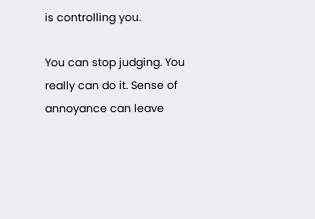is controlling you.

You can stop judging. You really can do it. Sense of annoyance can leave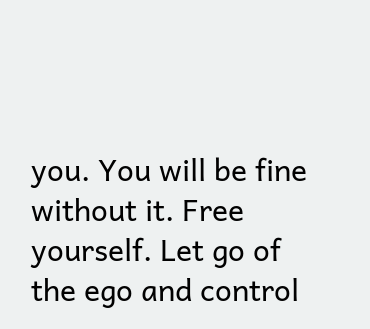you. You will be fine without it. Free yourself. Let go of the ego and control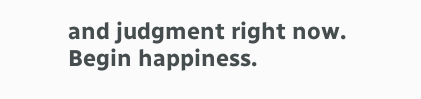and judgment right now. Begin happiness.